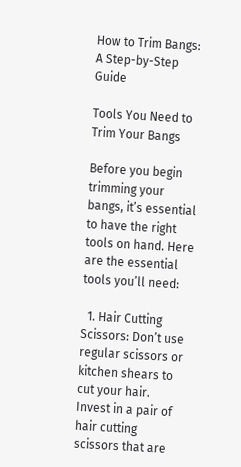How to Trim Bangs: A Step-by-Step Guide

Tools You Need to Trim Your Bangs

Before you begin trimming your bangs, it’s essential to have the right tools on hand. Here are the essential tools you’ll need:

  1. Hair Cutting Scissors: Don’t use regular scissors or kitchen shears to cut your hair. Invest in a pair of hair cutting scissors that are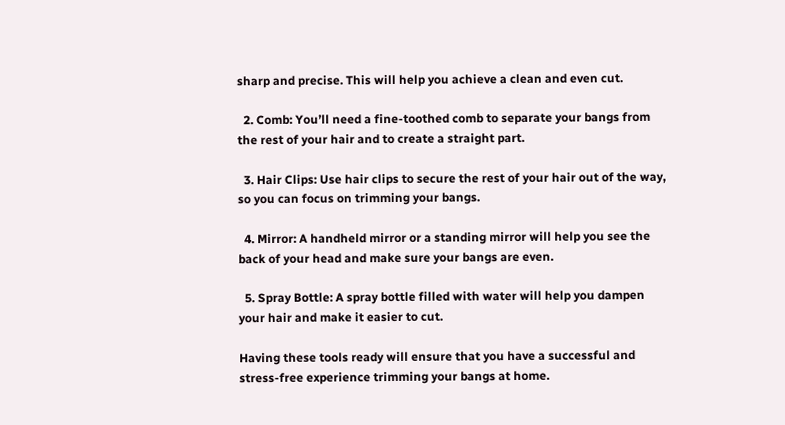sharp and precise. This will help you achieve a clean and even cut.

  2. Comb: You’ll need a fine-toothed comb to separate your bangs from the rest of your hair and to create a straight part.

  3. Hair Clips: Use hair clips to secure the rest of your hair out of the way, so you can focus on trimming your bangs.

  4. Mirror: A handheld mirror or a standing mirror will help you see the back of your head and make sure your bangs are even.

  5. Spray Bottle: A spray bottle filled with water will help you dampen your hair and make it easier to cut.

Having these tools ready will ensure that you have a successful and stress-free experience trimming your bangs at home.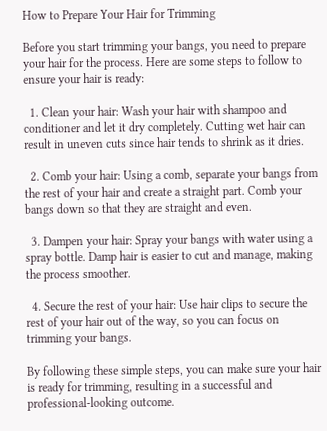How to Prepare Your Hair for Trimming

Before you start trimming your bangs, you need to prepare your hair for the process. Here are some steps to follow to ensure your hair is ready:

  1. Clean your hair: Wash your hair with shampoo and conditioner and let it dry completely. Cutting wet hair can result in uneven cuts since hair tends to shrink as it dries.

  2. Comb your hair: Using a comb, separate your bangs from the rest of your hair and create a straight part. Comb your bangs down so that they are straight and even.

  3. Dampen your hair: Spray your bangs with water using a spray bottle. Damp hair is easier to cut and manage, making the process smoother.

  4. Secure the rest of your hair: Use hair clips to secure the rest of your hair out of the way, so you can focus on trimming your bangs.

By following these simple steps, you can make sure your hair is ready for trimming, resulting in a successful and professional-looking outcome.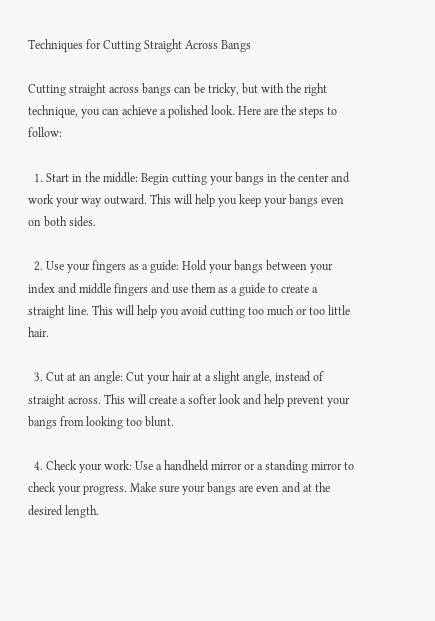Techniques for Cutting Straight Across Bangs

Cutting straight across bangs can be tricky, but with the right technique, you can achieve a polished look. Here are the steps to follow:

  1. Start in the middle: Begin cutting your bangs in the center and work your way outward. This will help you keep your bangs even on both sides.

  2. Use your fingers as a guide: Hold your bangs between your index and middle fingers and use them as a guide to create a straight line. This will help you avoid cutting too much or too little hair.

  3. Cut at an angle: Cut your hair at a slight angle, instead of straight across. This will create a softer look and help prevent your bangs from looking too blunt.

  4. Check your work: Use a handheld mirror or a standing mirror to check your progress. Make sure your bangs are even and at the desired length.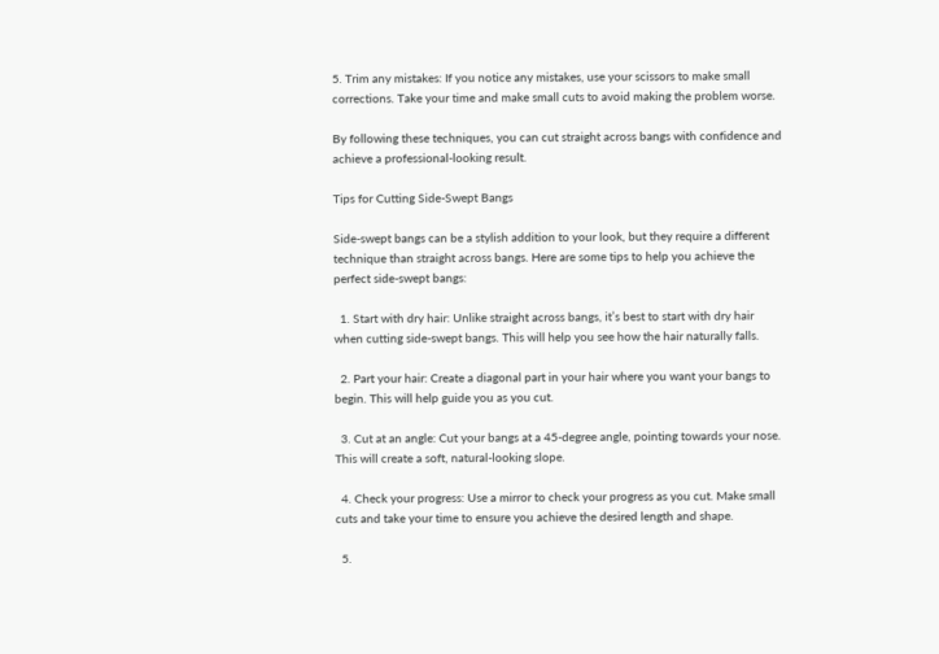5. Trim any mistakes: If you notice any mistakes, use your scissors to make small corrections. Take your time and make small cuts to avoid making the problem worse.

By following these techniques, you can cut straight across bangs with confidence and achieve a professional-looking result.

Tips for Cutting Side-Swept Bangs

Side-swept bangs can be a stylish addition to your look, but they require a different technique than straight across bangs. Here are some tips to help you achieve the perfect side-swept bangs:

  1. Start with dry hair: Unlike straight across bangs, it’s best to start with dry hair when cutting side-swept bangs. This will help you see how the hair naturally falls.

  2. Part your hair: Create a diagonal part in your hair where you want your bangs to begin. This will help guide you as you cut.

  3. Cut at an angle: Cut your bangs at a 45-degree angle, pointing towards your nose. This will create a soft, natural-looking slope.

  4. Check your progress: Use a mirror to check your progress as you cut. Make small cuts and take your time to ensure you achieve the desired length and shape.

  5.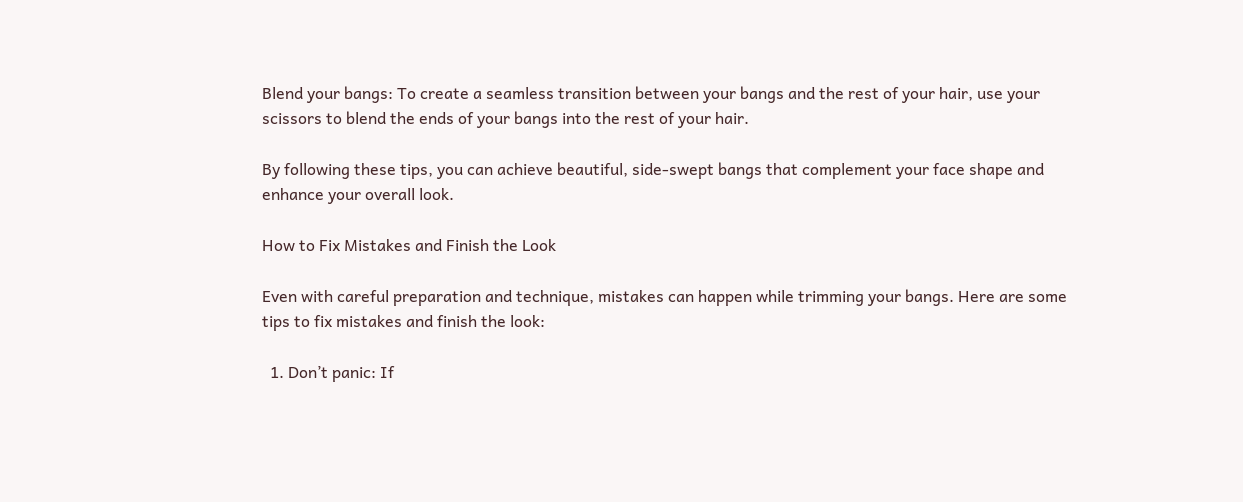Blend your bangs: To create a seamless transition between your bangs and the rest of your hair, use your scissors to blend the ends of your bangs into the rest of your hair.

By following these tips, you can achieve beautiful, side-swept bangs that complement your face shape and enhance your overall look.

How to Fix Mistakes and Finish the Look

Even with careful preparation and technique, mistakes can happen while trimming your bangs. Here are some tips to fix mistakes and finish the look:

  1. Don’t panic: If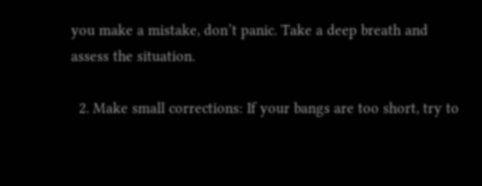you make a mistake, don’t panic. Take a deep breath and assess the situation.

  2. Make small corrections: If your bangs are too short, try to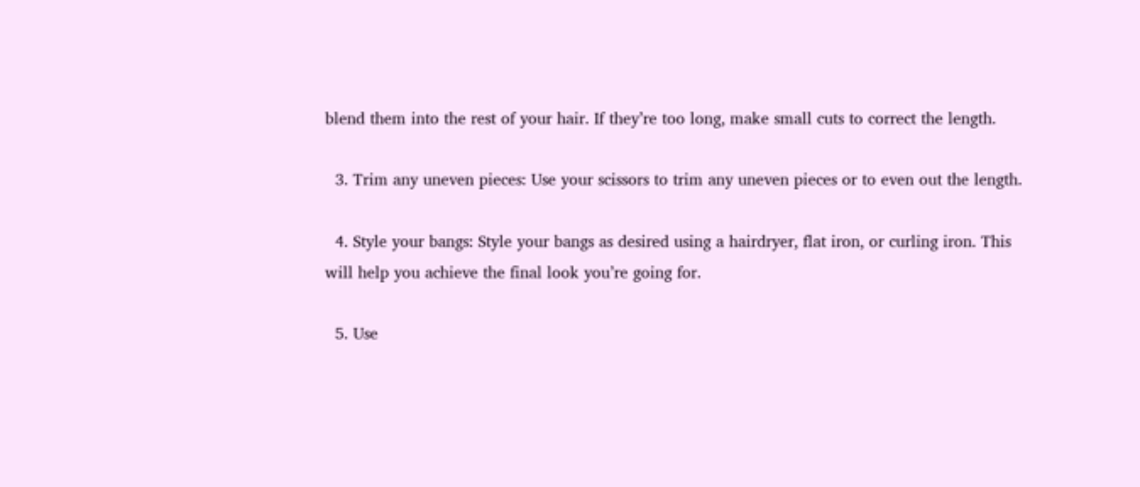blend them into the rest of your hair. If they’re too long, make small cuts to correct the length.

  3. Trim any uneven pieces: Use your scissors to trim any uneven pieces or to even out the length.

  4. Style your bangs: Style your bangs as desired using a hairdryer, flat iron, or curling iron. This will help you achieve the final look you’re going for.

  5. Use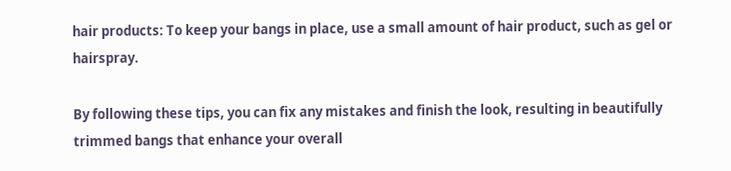hair products: To keep your bangs in place, use a small amount of hair product, such as gel or hairspray.

By following these tips, you can fix any mistakes and finish the look, resulting in beautifully trimmed bangs that enhance your overall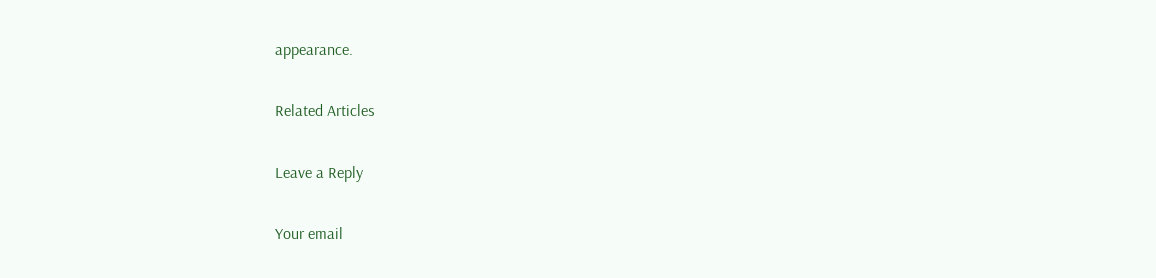appearance.

Related Articles

Leave a Reply

Your email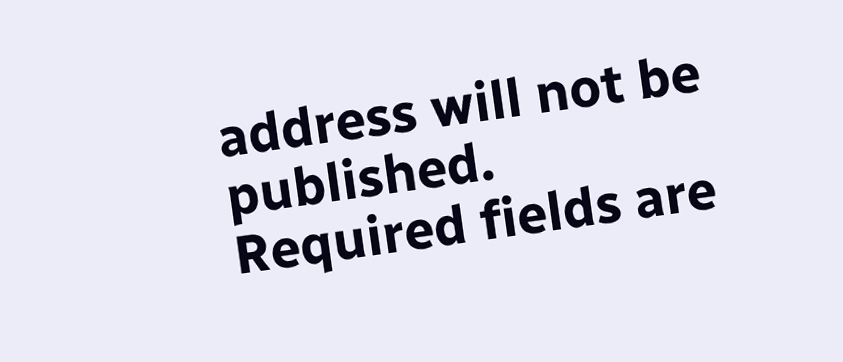address will not be published. Required fields are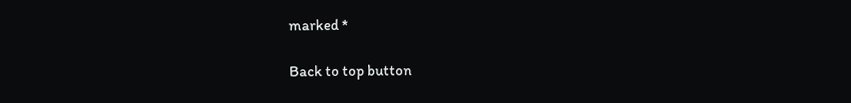marked *

Back to top button